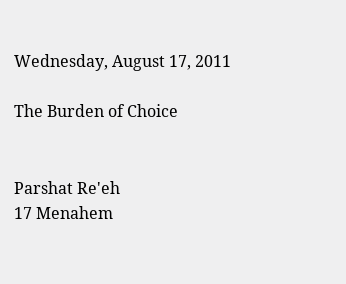Wednesday, August 17, 2011

The Burden of Choice


Parshat Re'eh
17 Menahem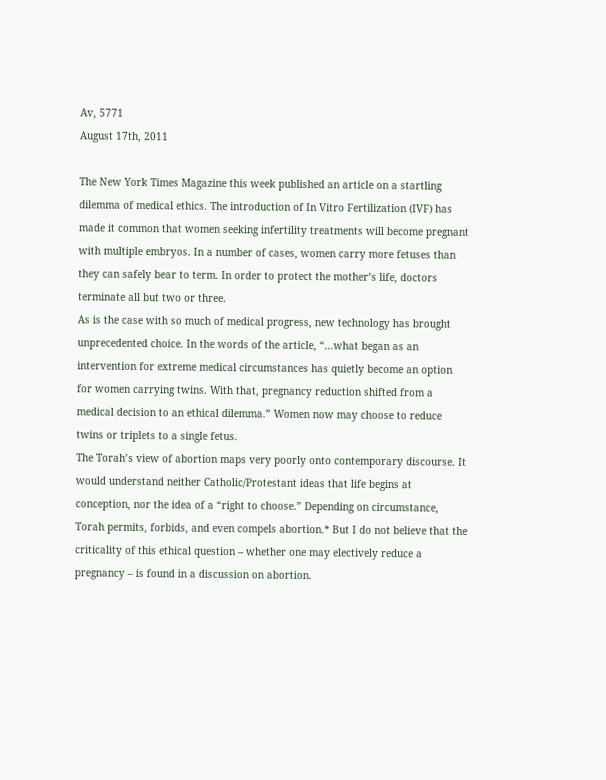Av, 5771
August 17th, 2011

The New York Times Magazine this week published an article on a startling dilemma of medical ethics. The introduction of In Vitro Fertilization (IVF) has made it common that women seeking infertility treatments will become pregnant with multiple embryos. In a number of cases, women carry more fetuses than they can safely bear to term. In order to protect the mother’s life, doctors terminate all but two or three.
As is the case with so much of medical progress, new technology has brought unprecedented choice. In the words of the article, “…what began as an intervention for extreme medical circumstances has quietly become an option for women carrying twins. With that, pregnancy reduction shifted from a medical decision to an ethical dilemma.” Women now may choose to reduce twins or triplets to a single fetus.
The Torah’s view of abortion maps very poorly onto contemporary discourse. It would understand neither Catholic/Protestant ideas that life begins at conception, nor the idea of a “right to choose.” Depending on circumstance, Torah permits, forbids, and even compels abortion.* But I do not believe that the criticality of this ethical question – whether one may electively reduce a pregnancy – is found in a discussion on abortion.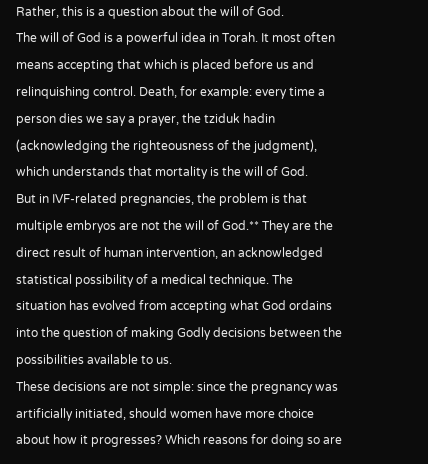Rather, this is a question about the will of God.
The will of God is a powerful idea in Torah. It most often means accepting that which is placed before us and relinquishing control. Death, for example: every time a person dies we say a prayer, the tziduk hadin (acknowledging the righteousness of the judgment), which understands that mortality is the will of God.
But in IVF-related pregnancies, the problem is that multiple embryos are not the will of God.** They are the direct result of human intervention, an acknowledged statistical possibility of a medical technique. The situation has evolved from accepting what God ordains into the question of making Godly decisions between the possibilities available to us.
These decisions are not simple: since the pregnancy was artificially initiated, should women have more choice about how it progresses? Which reasons for doing so are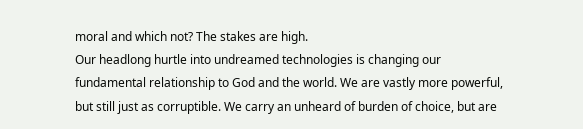moral and which not? The stakes are high.
Our headlong hurtle into undreamed technologies is changing our fundamental relationship to God and the world. We are vastly more powerful, but still just as corruptible. We carry an unheard of burden of choice, but are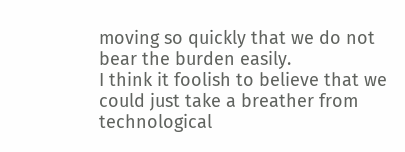moving so quickly that we do not bear the burden easily.
I think it foolish to believe that we could just take a breather from technological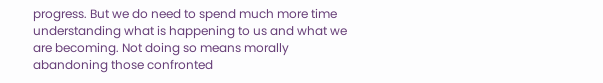progress. But we do need to spend much more time understanding what is happening to us and what we are becoming. Not doing so means morally abandoning those confronted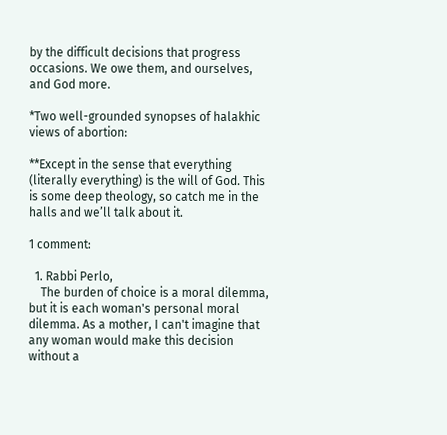by the difficult decisions that progress occasions. We owe them, and ourselves, and God more.

*Two well-grounded synopses of halakhic views of abortion:

**Except in the sense that everything (literally everything) is the will of God. This is some deep theology, so catch me in the halls and we’ll talk about it.

1 comment:

  1. Rabbi Perlo,
    The burden of choice is a moral dilemma, but it is each woman's personal moral dilemma. As a mother, I can't imagine that any woman would make this decision without a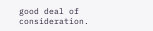good deal of consideration.